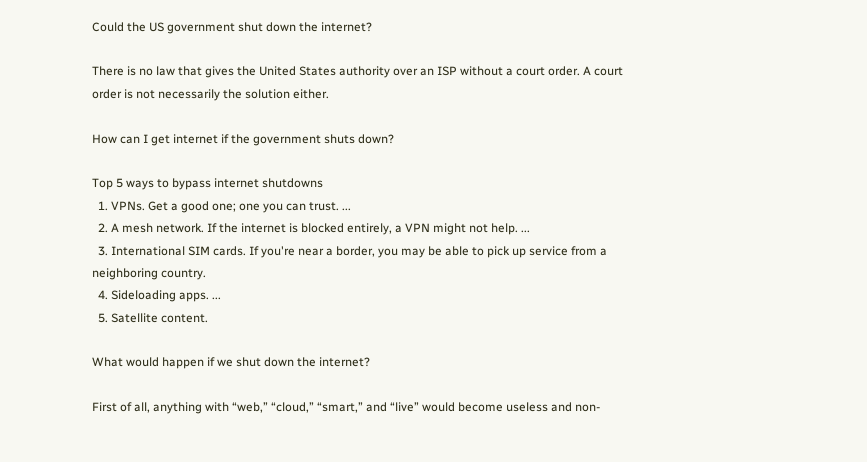Could the US government shut down the internet?

There is no law that gives the United States authority over an ISP without a court order. A court order is not necessarily the solution either.

How can I get internet if the government shuts down?

Top 5 ways to bypass internet shutdowns
  1. VPNs. Get a good one; one you can trust. ...
  2. A mesh network. If the internet is blocked entirely, a VPN might not help. ...
  3. International SIM cards. If you're near a border, you may be able to pick up service from a neighboring country.
  4. Sideloading apps. ...
  5. Satellite content.

What would happen if we shut down the internet?

First of all, anything with “web,” “cloud,” “smart,” and “live” would become useless and non-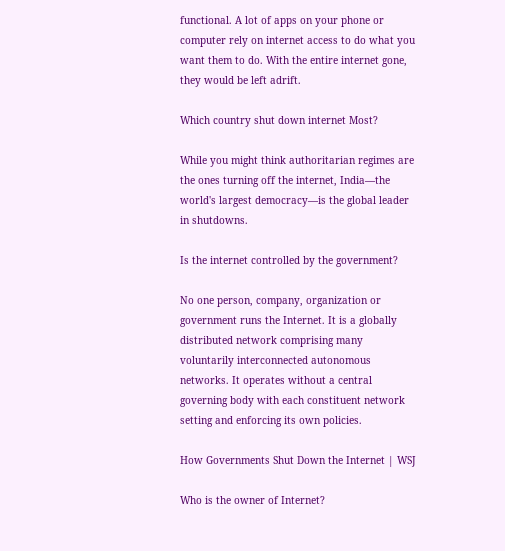functional. A lot of apps on your phone or computer rely on internet access to do what you want them to do. With the entire internet gone, they would be left adrift.

Which country shut down internet Most?

While you might think authoritarian regimes are the ones turning off the internet, India—the world's largest democracy—is the global leader in shutdowns.

Is the internet controlled by the government?

No one person, company, organization or government runs the Internet. It is a globally distributed network comprising many voluntarily interconnected autonomous networks. It operates without a central governing body with each constituent network setting and enforcing its own policies.

How Governments Shut Down the Internet | WSJ

Who is the owner of Internet?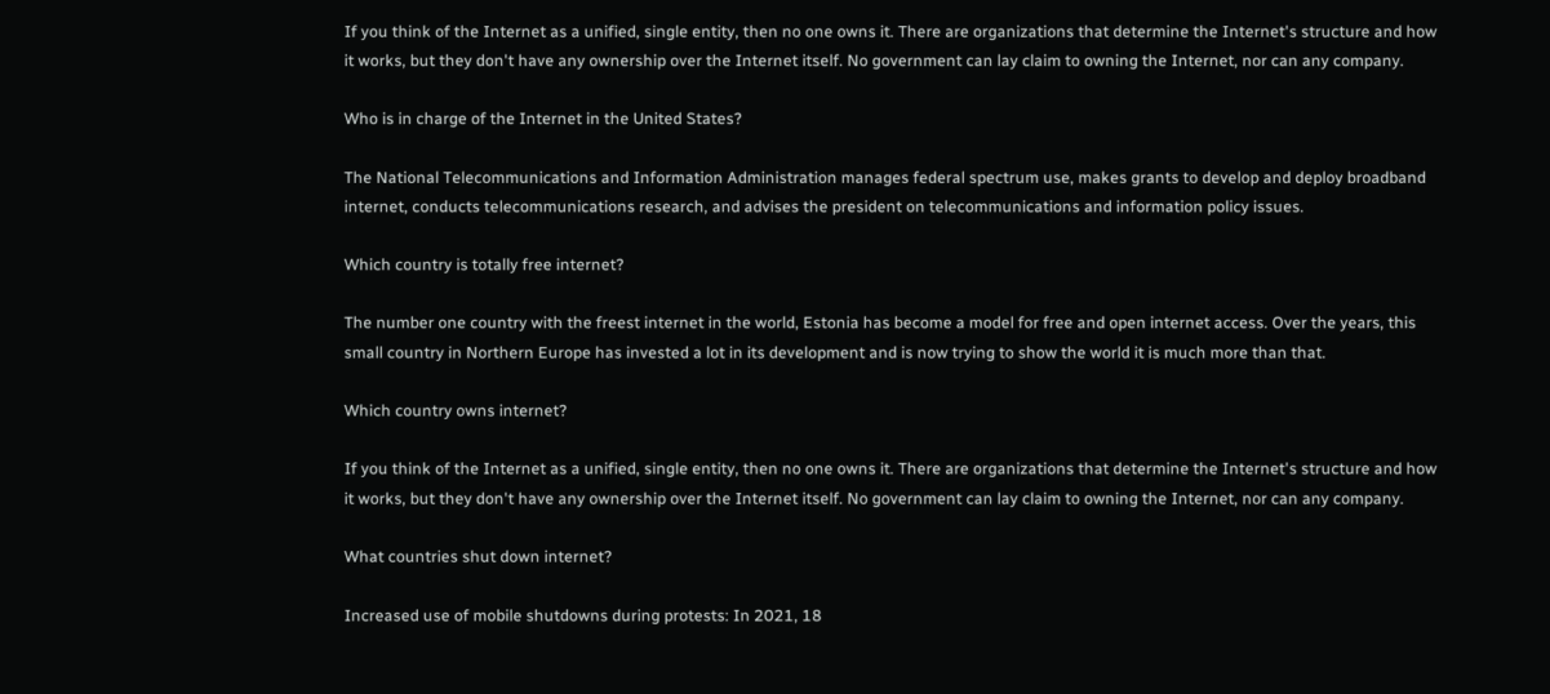If you think of the Internet as a unified, single entity, then no one owns it. There are organizations that determine the Internet's structure and how it works, but they don't have any ownership over the Internet itself. No government can lay claim to owning the Internet, nor can any company.

Who is in charge of the Internet in the United States?

The National Telecommunications and Information Administration manages federal spectrum use, makes grants to develop and deploy broadband internet, conducts telecommunications research, and advises the president on telecommunications and information policy issues.

Which country is totally free internet?

The number one country with the freest internet in the world, Estonia has become a model for free and open internet access. Over the years, this small country in Northern Europe has invested a lot in its development and is now trying to show the world it is much more than that.

Which country owns internet?

If you think of the Internet as a unified, single entity, then no one owns it. There are organizations that determine the Internet's structure and how it works, but they don't have any ownership over the Internet itself. No government can lay claim to owning the Internet, nor can any company.

What countries shut down internet?

Increased use of mobile shutdowns during protests: In 2021, 18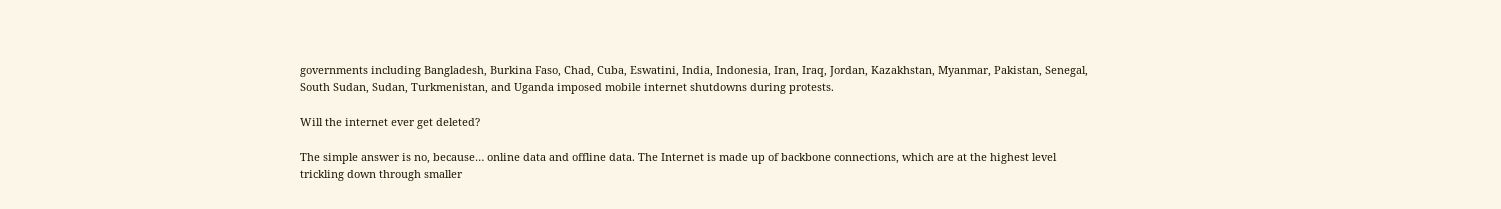governments including Bangladesh, Burkina Faso, Chad, Cuba, Eswatini, India, Indonesia, Iran, Iraq, Jordan, Kazakhstan, Myanmar, Pakistan, Senegal, South Sudan, Sudan, Turkmenistan, and Uganda imposed mobile internet shutdowns during protests.

Will the internet ever get deleted?

The simple answer is no, because… online data and offline data. The Internet is made up of backbone connections, which are at the highest level trickling down through smaller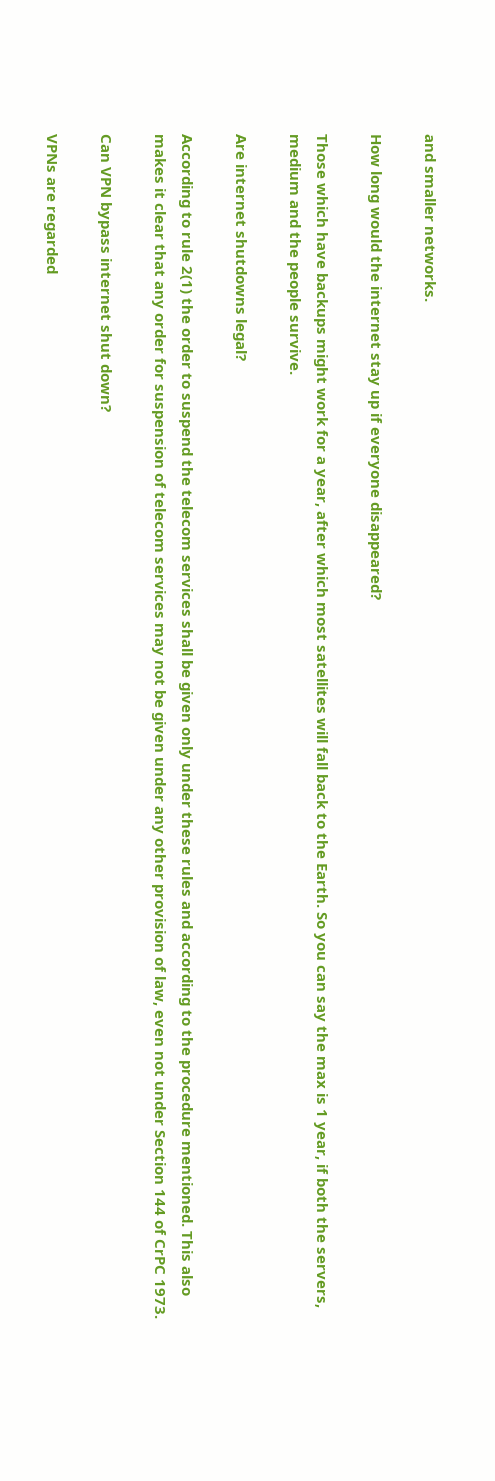and smaller networks.

How long would the internet stay up if everyone disappeared?

Those which have backups might work for a year, after which most satellites will fall back to the Earth. So you can say the max is 1 year, if both the servers, medium and the people survive.

Are internet shutdowns legal?

According to rule 2(1) the order to suspend the telecom services shall be given only under these rules and according to the procedure mentioned. This also makes it clear that any order for suspension of telecom services may not be given under any other provision of law, even not under Section 144 of CrPC 1973.

Can VPN bypass internet shut down?

VPNs are regarded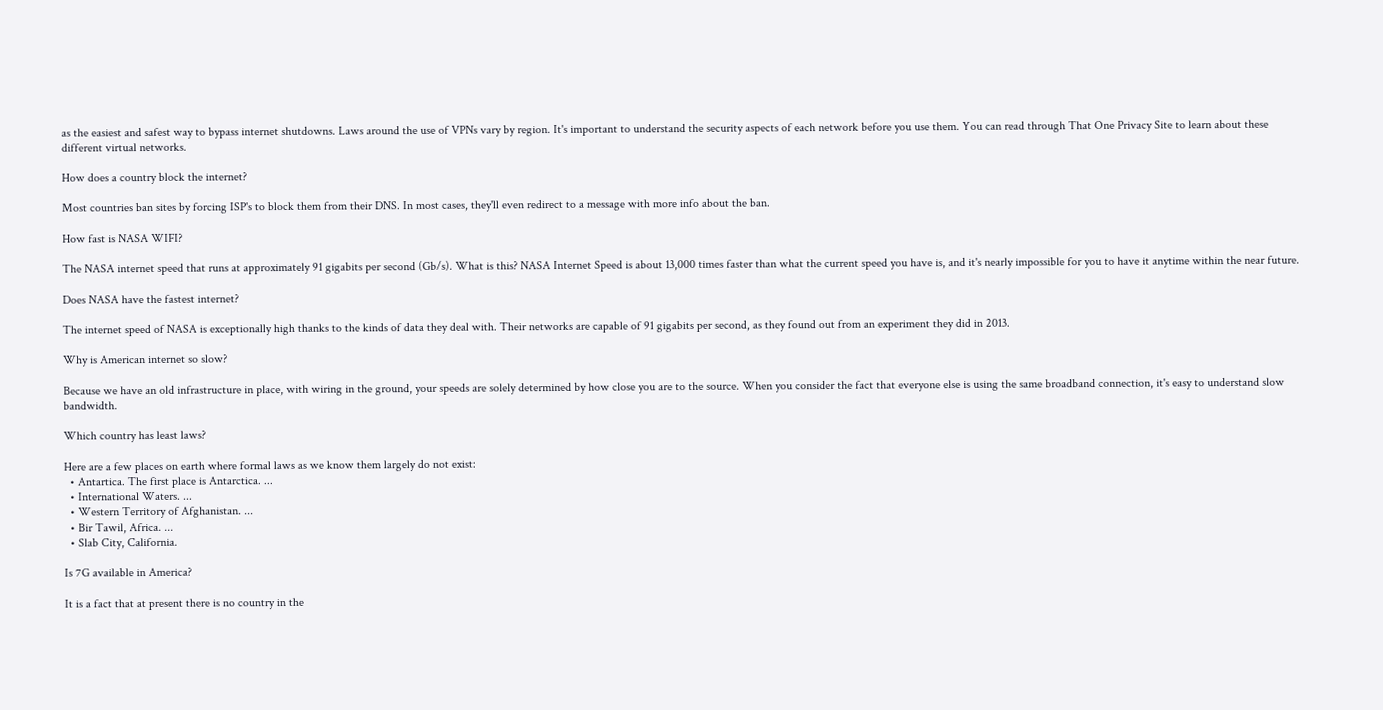as the easiest and safest way to bypass internet shutdowns. Laws around the use of VPNs vary by region. It's important to understand the security aspects of each network before you use them. You can read through That One Privacy Site to learn about these different virtual networks.

How does a country block the internet?

Most countries ban sites by forcing ISP's to block them from their DNS. In most cases, they'll even redirect to a message with more info about the ban.

How fast is NASA WIFI?

The NASA internet speed that runs at approximately 91 gigabits per second (Gb/s). What is this? NASA Internet Speed is about 13,000 times faster than what the current speed you have is, and it's nearly impossible for you to have it anytime within the near future.

Does NASA have the fastest internet?

The internet speed of NASA is exceptionally high thanks to the kinds of data they deal with. Their networks are capable of 91 gigabits per second, as they found out from an experiment they did in 2013.

Why is American internet so slow?

Because we have an old infrastructure in place, with wiring in the ground, your speeds are solely determined by how close you are to the source. When you consider the fact that everyone else is using the same broadband connection, it's easy to understand slow bandwidth.

Which country has least laws?

Here are a few places on earth where formal laws as we know them largely do not exist:
  • Antartica. The first place is Antarctica. ...
  • International Waters. ...
  • Western Territory of Afghanistan. ...
  • Bir Tawil, Africa. ...
  • Slab City, California.

Is 7G available in America?

It is a fact that at present there is no country in the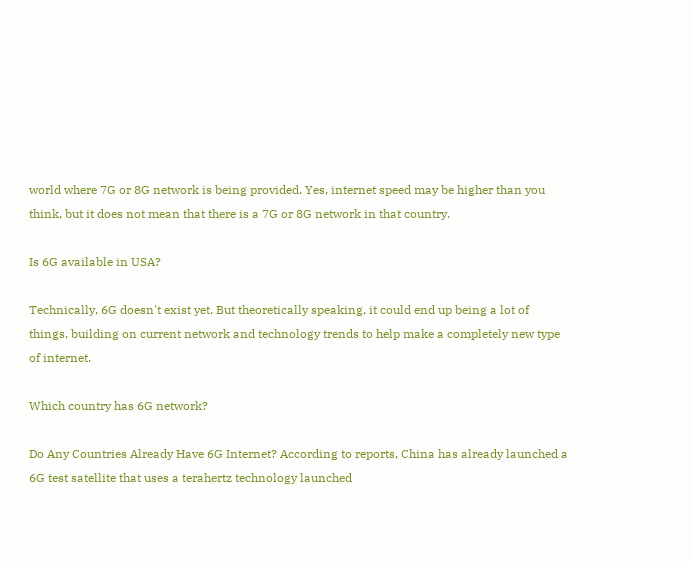world where 7G or 8G network is being provided. Yes, internet speed may be higher than you think, but it does not mean that there is a 7G or 8G network in that country.

Is 6G available in USA?

Technically, 6G doesn't exist yet. But theoretically speaking, it could end up being a lot of things, building on current network and technology trends to help make a completely new type of internet.

Which country has 6G network?

Do Any Countries Already Have 6G Internet? According to reports, China has already launched a 6G test satellite that uses a terahertz technology launched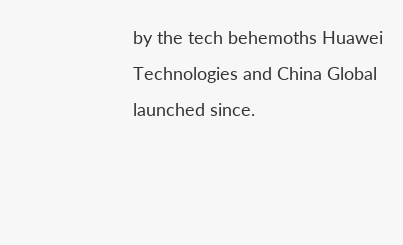by the tech behemoths Huawei Technologies and China Global launched since.